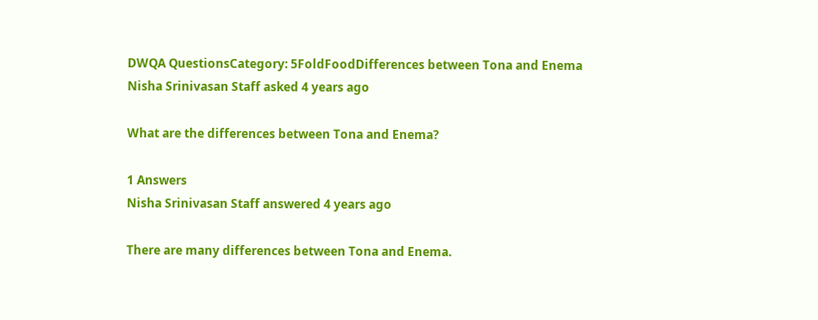DWQA QuestionsCategory: 5FoldFoodDifferences between Tona and Enema
Nisha Srinivasan Staff asked 4 years ago

What are the differences between Tona and Enema?

1 Answers
Nisha Srinivasan Staff answered 4 years ago

There are many differences between Tona and Enema.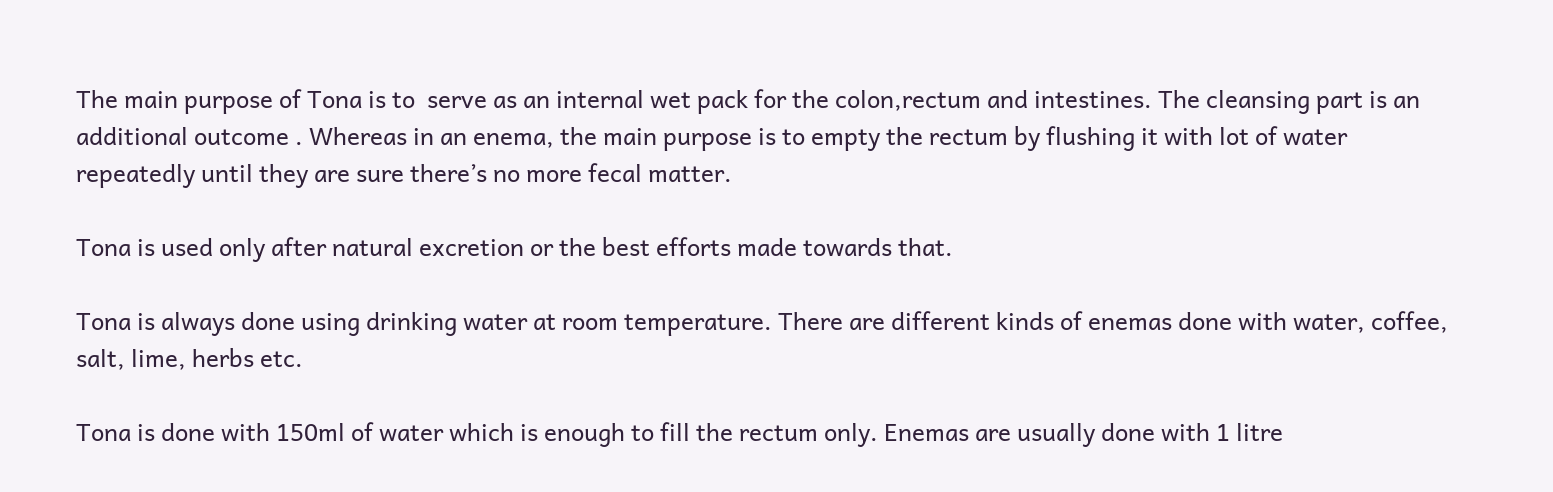The main purpose of Tona is to  serve as an internal wet pack for the colon,rectum and intestines. The cleansing part is an additional outcome . Whereas in an enema, the main purpose is to empty the rectum by flushing it with lot of water repeatedly until they are sure there’s no more fecal matter.

Tona is used only after natural excretion or the best efforts made towards that.

Tona is always done using drinking water at room temperature. There are different kinds of enemas done with water, coffee, salt, lime, herbs etc.

Tona is done with 150ml of water which is enough to fill the rectum only. Enemas are usually done with 1 litre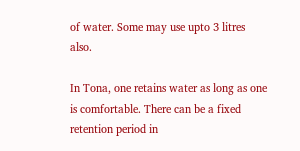of water. Some may use upto 3 litres also.

In Tona, one retains water as long as one is comfortable. There can be a fixed retention period in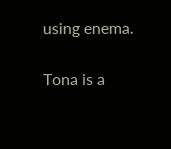using enema.

Tona is a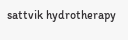sattvik hydrotherapy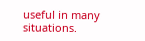useful in many situations.